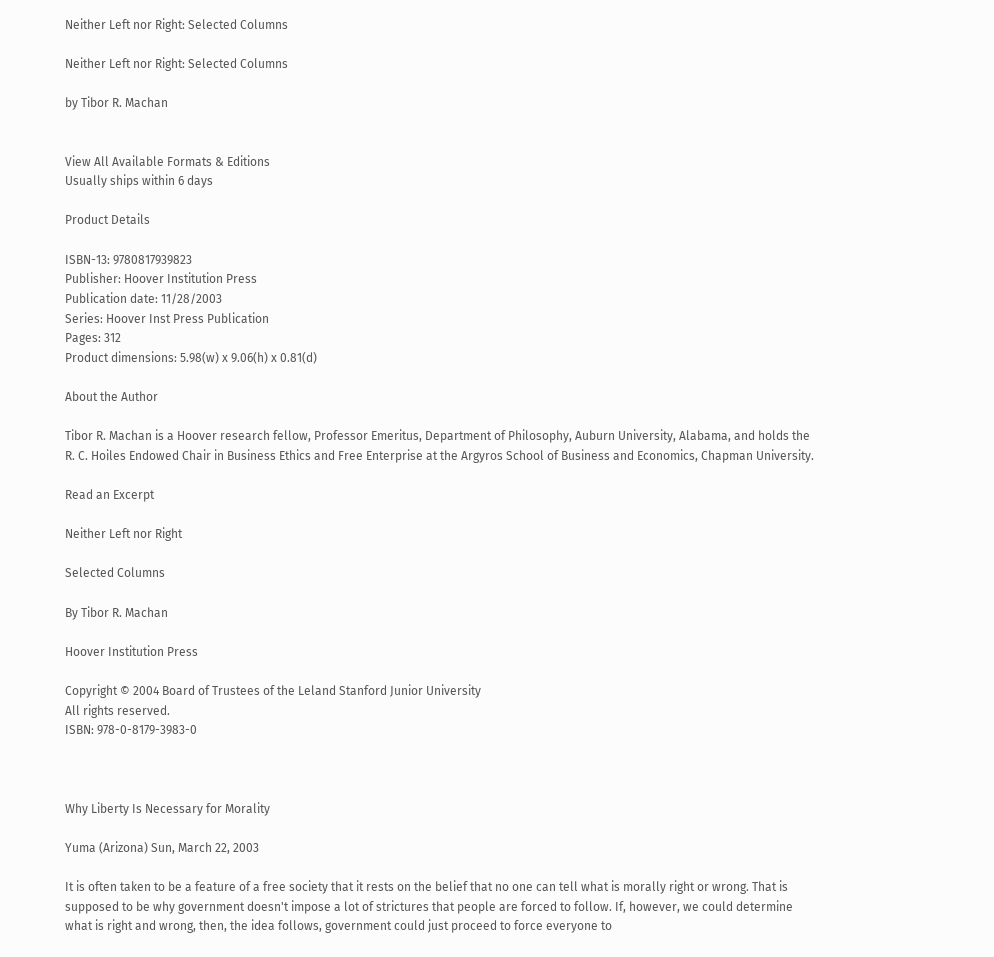Neither Left nor Right: Selected Columns

Neither Left nor Right: Selected Columns

by Tibor R. Machan


View All Available Formats & Editions
Usually ships within 6 days

Product Details

ISBN-13: 9780817939823
Publisher: Hoover Institution Press
Publication date: 11/28/2003
Series: Hoover Inst Press Publication
Pages: 312
Product dimensions: 5.98(w) x 9.06(h) x 0.81(d)

About the Author

Tibor R. Machan is a Hoover research fellow, Professor Emeritus, Department of Philosophy, Auburn University, Alabama, and holds the R. C. Hoiles Endowed Chair in Business Ethics and Free Enterprise at the Argyros School of Business and Economics, Chapman University.

Read an Excerpt

Neither Left nor Right

Selected Columns

By Tibor R. Machan

Hoover Institution Press

Copyright © 2004 Board of Trustees of the Leland Stanford Junior University
All rights reserved.
ISBN: 978-0-8179-3983-0



Why Liberty Is Necessary for Morality

Yuma (Arizona) Sun, March 22, 2003

It is often taken to be a feature of a free society that it rests on the belief that no one can tell what is morally right or wrong. That is supposed to be why government doesn't impose a lot of strictures that people are forced to follow. If, however, we could determine what is right and wrong, then, the idea follows, government could just proceed to force everyone to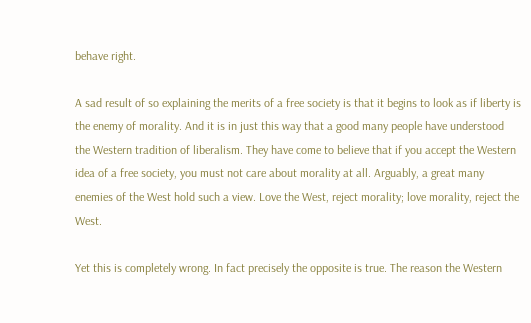behave right.

A sad result of so explaining the merits of a free society is that it begins to look as if liberty is the enemy of morality. And it is in just this way that a good many people have understood the Western tradition of liberalism. They have come to believe that if you accept the Western idea of a free society, you must not care about morality at all. Arguably, a great many enemies of the West hold such a view. Love the West, reject morality; love morality, reject the West.

Yet this is completely wrong. In fact precisely the opposite is true. The reason the Western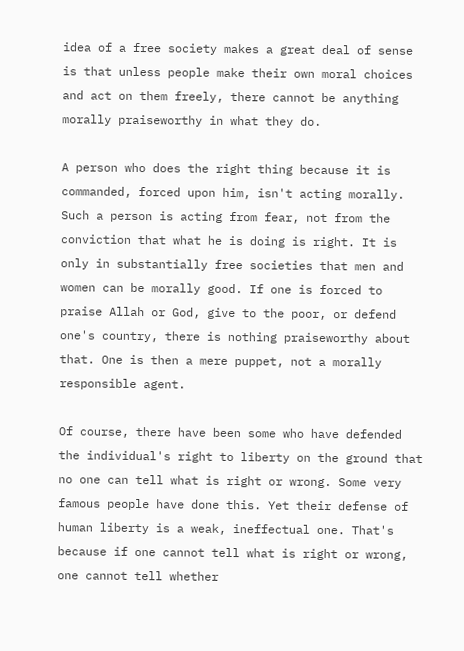idea of a free society makes a great deal of sense is that unless people make their own moral choices and act on them freely, there cannot be anything morally praiseworthy in what they do.

A person who does the right thing because it is commanded, forced upon him, isn't acting morally. Such a person is acting from fear, not from the conviction that what he is doing is right. It is only in substantially free societies that men and women can be morally good. If one is forced to praise Allah or God, give to the poor, or defend one's country, there is nothing praiseworthy about that. One is then a mere puppet, not a morally responsible agent.

Of course, there have been some who have defended the individual's right to liberty on the ground that no one can tell what is right or wrong. Some very famous people have done this. Yet their defense of human liberty is a weak, ineffectual one. That's because if one cannot tell what is right or wrong, one cannot tell whether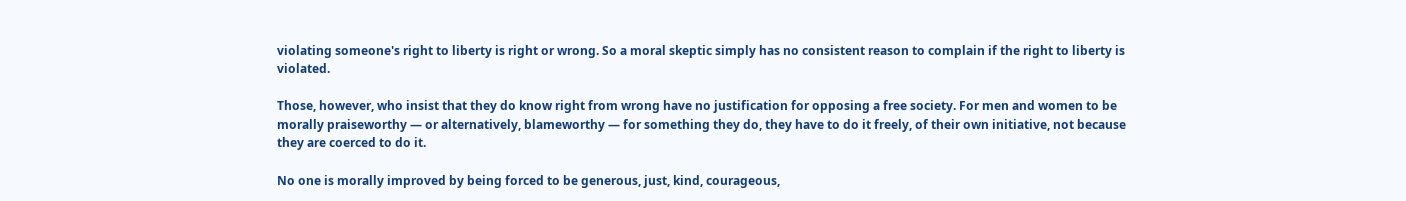violating someone's right to liberty is right or wrong. So a moral skeptic simply has no consistent reason to complain if the right to liberty is violated.

Those, however, who insist that they do know right from wrong have no justification for opposing a free society. For men and women to be morally praiseworthy — or alternatively, blameworthy — for something they do, they have to do it freely, of their own initiative, not because they are coerced to do it.

No one is morally improved by being forced to be generous, just, kind, courageous,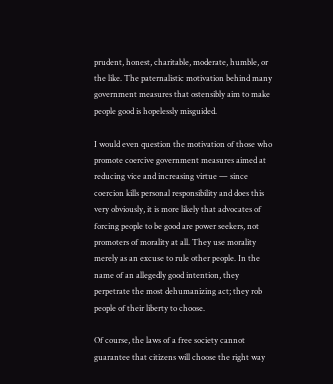prudent, honest, charitable, moderate, humble, or the like. The paternalistic motivation behind many government measures that ostensibly aim to make people good is hopelessly misguided.

I would even question the motivation of those who promote coercive government measures aimed at reducing vice and increasing virtue — since coercion kills personal responsibility and does this very obviously, it is more likely that advocates of forcing people to be good are power seekers, not promoters of morality at all. They use morality merely as an excuse to rule other people. In the name of an allegedly good intention, they perpetrate the most dehumanizing act; they rob people of their liberty to choose.

Of course, the laws of a free society cannot guarantee that citizens will choose the right way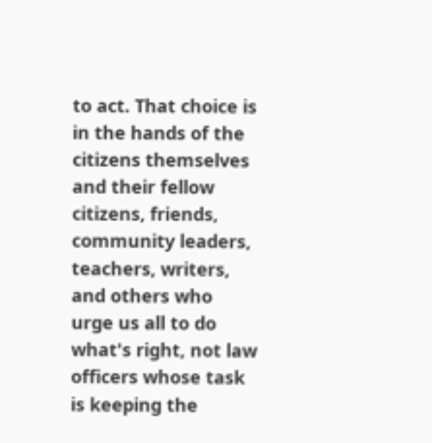to act. That choice is in the hands of the citizens themselves and their fellow citizens, friends, community leaders, teachers, writers, and others who urge us all to do what's right, not law officers whose task is keeping the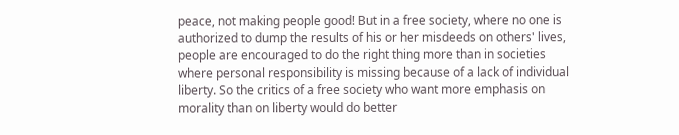peace, not making people good! But in a free society, where no one is authorized to dump the results of his or her misdeeds on others' lives, people are encouraged to do the right thing more than in societies where personal responsibility is missing because of a lack of individual liberty. So the critics of a free society who want more emphasis on morality than on liberty would do better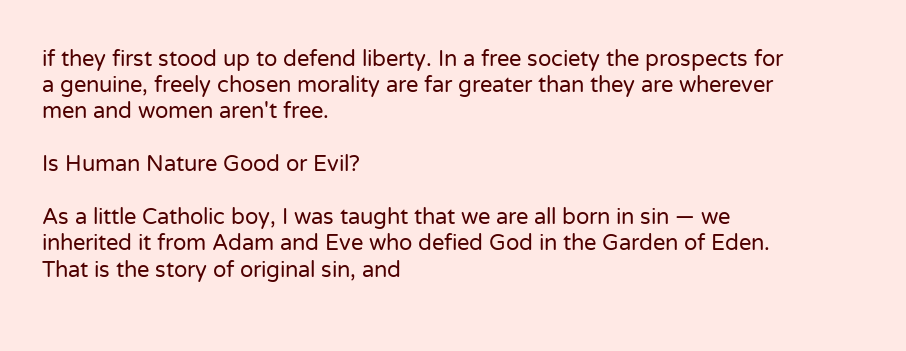if they first stood up to defend liberty. In a free society the prospects for a genuine, freely chosen morality are far greater than they are wherever men and women aren't free.

Is Human Nature Good or Evil?

As a little Catholic boy, I was taught that we are all born in sin — we inherited it from Adam and Eve who defied God in the Garden of Eden. That is the story of original sin, and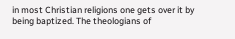in most Christian religions one gets over it by being baptized. The theologians of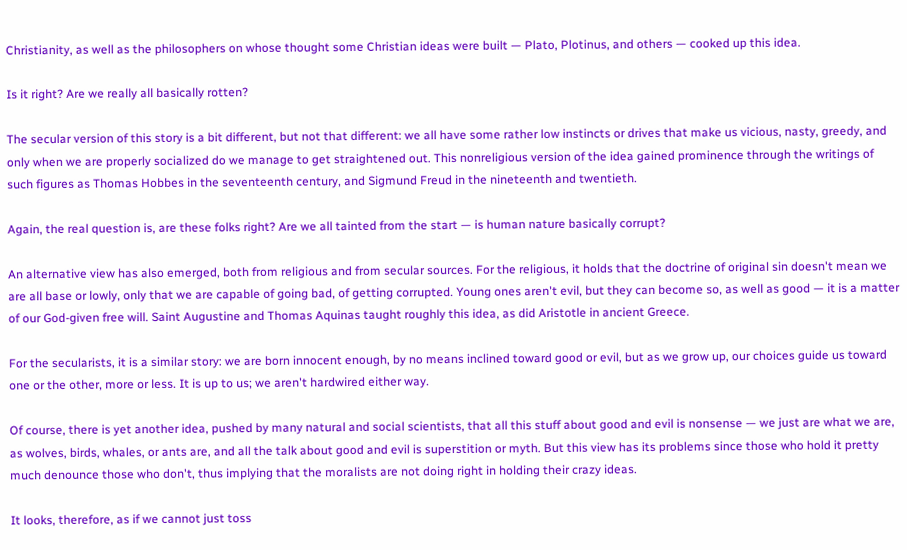Christianity, as well as the philosophers on whose thought some Christian ideas were built — Plato, Plotinus, and others — cooked up this idea.

Is it right? Are we really all basically rotten?

The secular version of this story is a bit different, but not that different: we all have some rather low instincts or drives that make us vicious, nasty, greedy, and only when we are properly socialized do we manage to get straightened out. This nonreligious version of the idea gained prominence through the writings of such figures as Thomas Hobbes in the seventeenth century, and Sigmund Freud in the nineteenth and twentieth.

Again, the real question is, are these folks right? Are we all tainted from the start — is human nature basically corrupt?

An alternative view has also emerged, both from religious and from secular sources. For the religious, it holds that the doctrine of original sin doesn't mean we are all base or lowly, only that we are capable of going bad, of getting corrupted. Young ones aren't evil, but they can become so, as well as good — it is a matter of our God-given free will. Saint Augustine and Thomas Aquinas taught roughly this idea, as did Aristotle in ancient Greece.

For the secularists, it is a similar story: we are born innocent enough, by no means inclined toward good or evil, but as we grow up, our choices guide us toward one or the other, more or less. It is up to us; we aren't hardwired either way.

Of course, there is yet another idea, pushed by many natural and social scientists, that all this stuff about good and evil is nonsense — we just are what we are, as wolves, birds, whales, or ants are, and all the talk about good and evil is superstition or myth. But this view has its problems since those who hold it pretty much denounce those who don't, thus implying that the moralists are not doing right in holding their crazy ideas.

It looks, therefore, as if we cannot just toss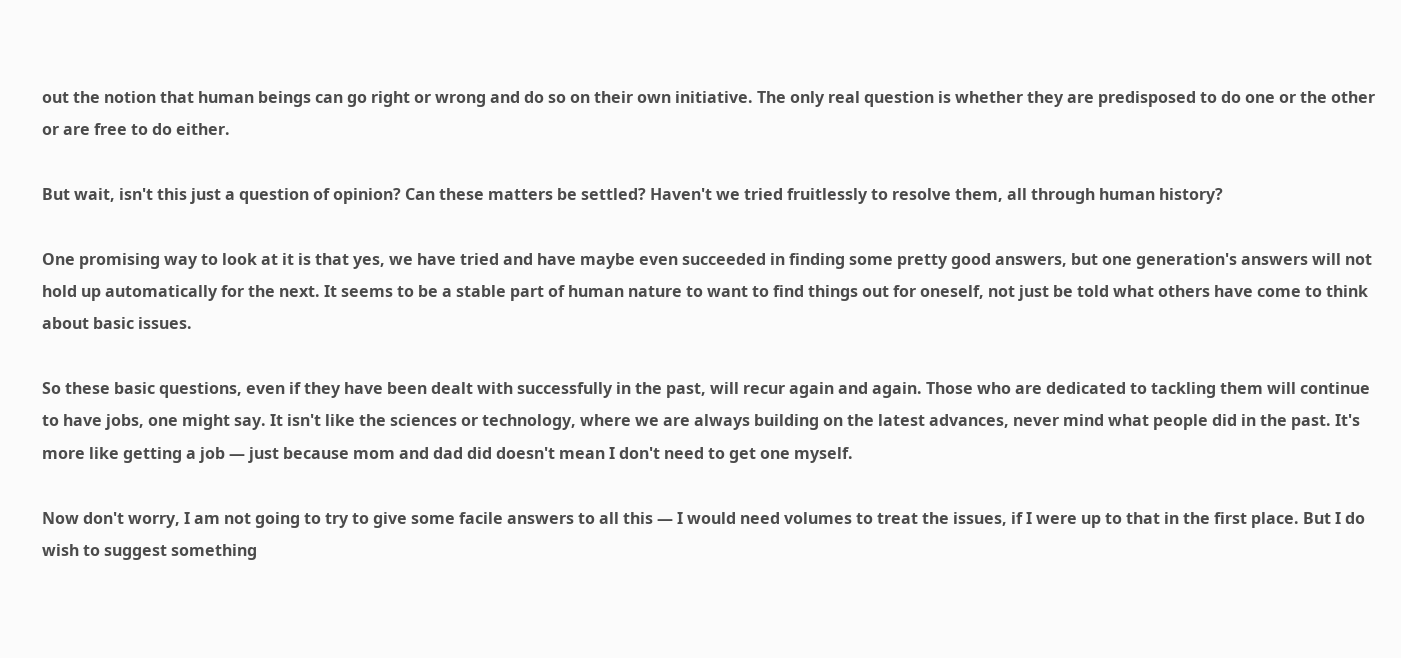out the notion that human beings can go right or wrong and do so on their own initiative. The only real question is whether they are predisposed to do one or the other or are free to do either.

But wait, isn't this just a question of opinion? Can these matters be settled? Haven't we tried fruitlessly to resolve them, all through human history?

One promising way to look at it is that yes, we have tried and have maybe even succeeded in finding some pretty good answers, but one generation's answers will not hold up automatically for the next. It seems to be a stable part of human nature to want to find things out for oneself, not just be told what others have come to think about basic issues.

So these basic questions, even if they have been dealt with successfully in the past, will recur again and again. Those who are dedicated to tackling them will continue to have jobs, one might say. It isn't like the sciences or technology, where we are always building on the latest advances, never mind what people did in the past. It's more like getting a job — just because mom and dad did doesn't mean I don't need to get one myself.

Now don't worry, I am not going to try to give some facile answers to all this — I would need volumes to treat the issues, if I were up to that in the first place. But I do wish to suggest something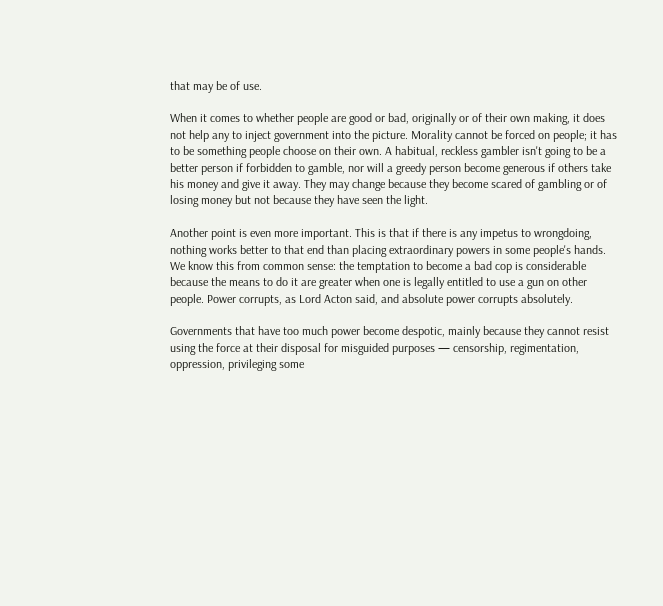that may be of use.

When it comes to whether people are good or bad, originally or of their own making, it does not help any to inject government into the picture. Morality cannot be forced on people; it has to be something people choose on their own. A habitual, reckless gambler isn't going to be a better person if forbidden to gamble, nor will a greedy person become generous if others take his money and give it away. They may change because they become scared of gambling or of losing money but not because they have seen the light.

Another point is even more important. This is that if there is any impetus to wrongdoing, nothing works better to that end than placing extraordinary powers in some people's hands. We know this from common sense: the temptation to become a bad cop is considerable because the means to do it are greater when one is legally entitled to use a gun on other people. Power corrupts, as Lord Acton said, and absolute power corrupts absolutely.

Governments that have too much power become despotic, mainly because they cannot resist using the force at their disposal for misguided purposes — censorship, regimentation, oppression, privileging some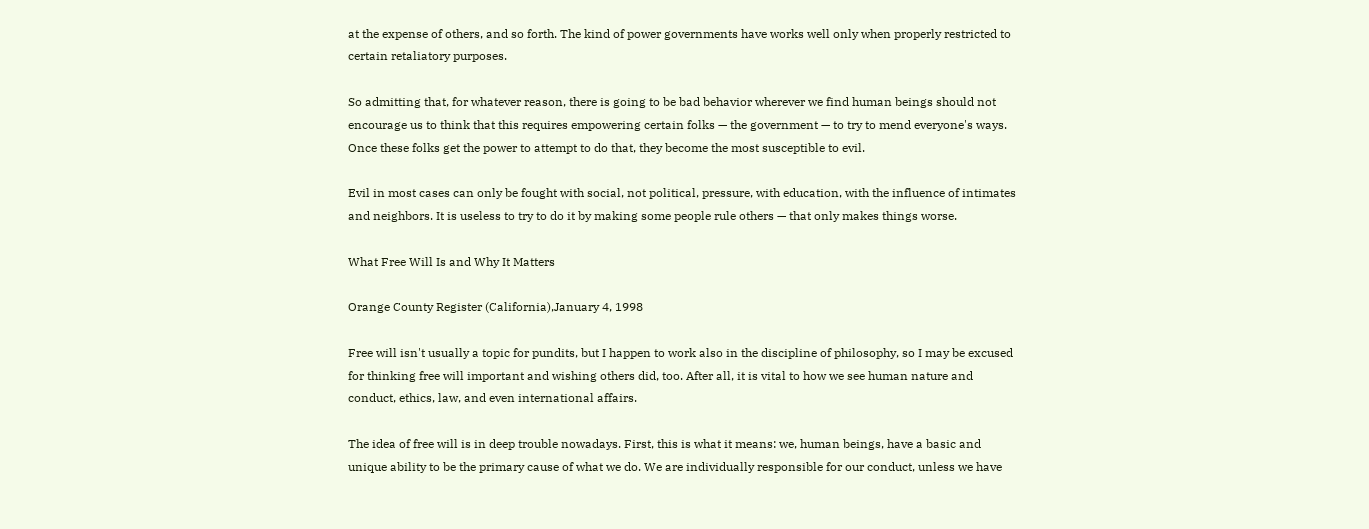at the expense of others, and so forth. The kind of power governments have works well only when properly restricted to certain retaliatory purposes.

So admitting that, for whatever reason, there is going to be bad behavior wherever we find human beings should not encourage us to think that this requires empowering certain folks — the government — to try to mend everyone's ways. Once these folks get the power to attempt to do that, they become the most susceptible to evil.

Evil in most cases can only be fought with social, not political, pressure, with education, with the influence of intimates and neighbors. It is useless to try to do it by making some people rule others — that only makes things worse.

What Free Will Is and Why It Matters

Orange County Register (California),January 4, 1998

Free will isn't usually a topic for pundits, but I happen to work also in the discipline of philosophy, so I may be excused for thinking free will important and wishing others did, too. After all, it is vital to how we see human nature and conduct, ethics, law, and even international affairs.

The idea of free will is in deep trouble nowadays. First, this is what it means: we, human beings, have a basic and unique ability to be the primary cause of what we do. We are individually responsible for our conduct, unless we have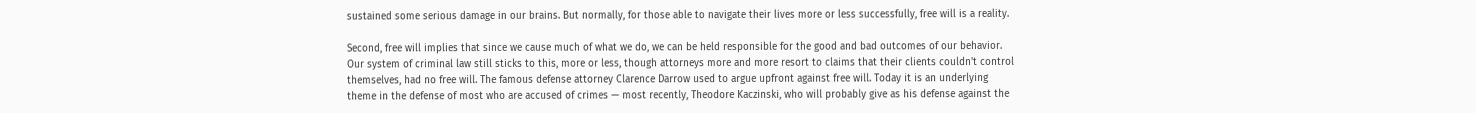sustained some serious damage in our brains. But normally, for those able to navigate their lives more or less successfully, free will is a reality.

Second, free will implies that since we cause much of what we do, we can be held responsible for the good and bad outcomes of our behavior. Our system of criminal law still sticks to this, more or less, though attorneys more and more resort to claims that their clients couldn't control themselves, had no free will. The famous defense attorney Clarence Darrow used to argue upfront against free will. Today it is an underlying theme in the defense of most who are accused of crimes — most recently, Theodore Kaczinski, who will probably give as his defense against the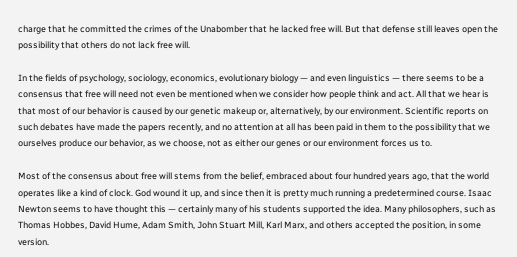charge that he committed the crimes of the Unabomber that he lacked free will. But that defense still leaves open the possibility that others do not lack free will.

In the fields of psychology, sociology, economics, evolutionary biology — and even linguistics — there seems to be a consensus that free will need not even be mentioned when we consider how people think and act. All that we hear is that most of our behavior is caused by our genetic makeup or, alternatively, by our environment. Scientific reports on such debates have made the papers recently, and no attention at all has been paid in them to the possibility that we ourselves produce our behavior, as we choose, not as either our genes or our environment forces us to.

Most of the consensus about free will stems from the belief, embraced about four hundred years ago, that the world operates like a kind of clock. God wound it up, and since then it is pretty much running a predetermined course. Isaac Newton seems to have thought this — certainly many of his students supported the idea. Many philosophers, such as Thomas Hobbes, David Hume, Adam Smith, John Stuart Mill, Karl Marx, and others accepted the position, in some version.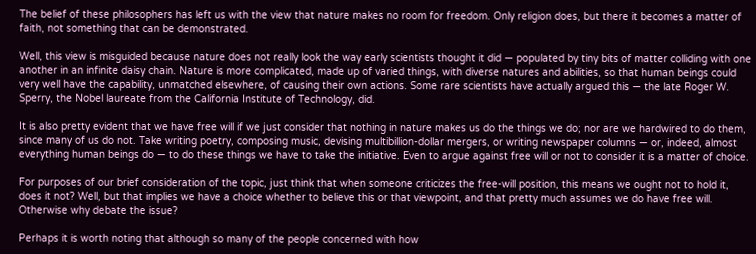The belief of these philosophers has left us with the view that nature makes no room for freedom. Only religion does, but there it becomes a matter of faith, not something that can be demonstrated.

Well, this view is misguided because nature does not really look the way early scientists thought it did — populated by tiny bits of matter colliding with one another in an infinite daisy chain. Nature is more complicated, made up of varied things, with diverse natures and abilities, so that human beings could very well have the capability, unmatched elsewhere, of causing their own actions. Some rare scientists have actually argued this — the late Roger W. Sperry, the Nobel laureate from the California Institute of Technology, did.

It is also pretty evident that we have free will if we just consider that nothing in nature makes us do the things we do; nor are we hardwired to do them, since many of us do not. Take writing poetry, composing music, devising multibillion-dollar mergers, or writing newspaper columns — or, indeed, almost everything human beings do — to do these things we have to take the initiative. Even to argue against free will or not to consider it is a matter of choice.

For purposes of our brief consideration of the topic, just think that when someone criticizes the free-will position, this means we ought not to hold it, does it not? Well, but that implies we have a choice whether to believe this or that viewpoint, and that pretty much assumes we do have free will. Otherwise why debate the issue?

Perhaps it is worth noting that although so many of the people concerned with how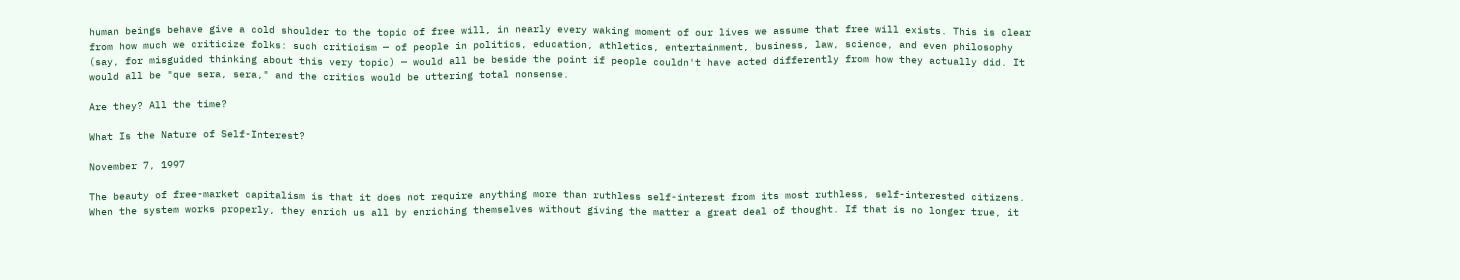human beings behave give a cold shoulder to the topic of free will, in nearly every waking moment of our lives we assume that free will exists. This is clear from how much we criticize folks: such criticism — of people in politics, education, athletics, entertainment, business, law, science, and even philosophy (say, for misguided thinking about this very topic) — would all be beside the point if people couldn't have acted differently from how they actually did. It would all be "que sera, sera," and the critics would be uttering total nonsense.

Are they? All the time?

What Is the Nature of Self-Interest?

November 7, 1997

The beauty of free-market capitalism is that it does not require anything more than ruthless self-interest from its most ruthless, self-interested citizens. When the system works properly, they enrich us all by enriching themselves without giving the matter a great deal of thought. If that is no longer true, it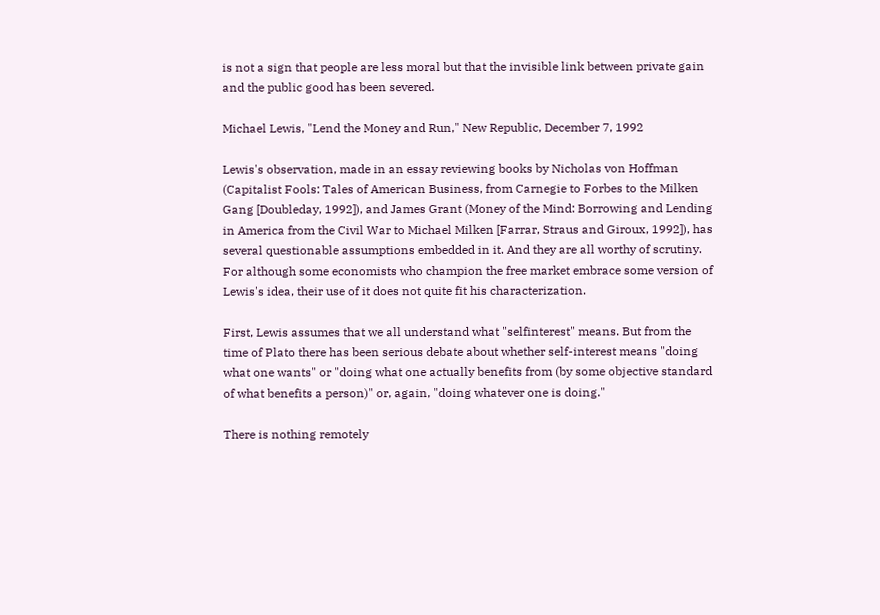is not a sign that people are less moral but that the invisible link between private gain and the public good has been severed.

Michael Lewis, "Lend the Money and Run," New Republic, December 7, 1992

Lewis's observation, made in an essay reviewing books by Nicholas von Hoffman (Capitalist Fools: Tales of American Business, from Carnegie to Forbes to the Milken Gang [Doubleday, 1992]), and James Grant (Money of the Mind: Borrowing and Lending in America from the Civil War to Michael Milken [Farrar, Straus and Giroux, 1992]), has several questionable assumptions embedded in it. And they are all worthy of scrutiny. For although some economists who champion the free market embrace some version of Lewis's idea, their use of it does not quite fit his characterization.

First, Lewis assumes that we all understand what "selfinterest" means. But from the time of Plato there has been serious debate about whether self-interest means "doing what one wants" or "doing what one actually benefits from (by some objective standard of what benefits a person)" or, again, "doing whatever one is doing."

There is nothing remotely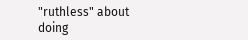"ruthless" about doing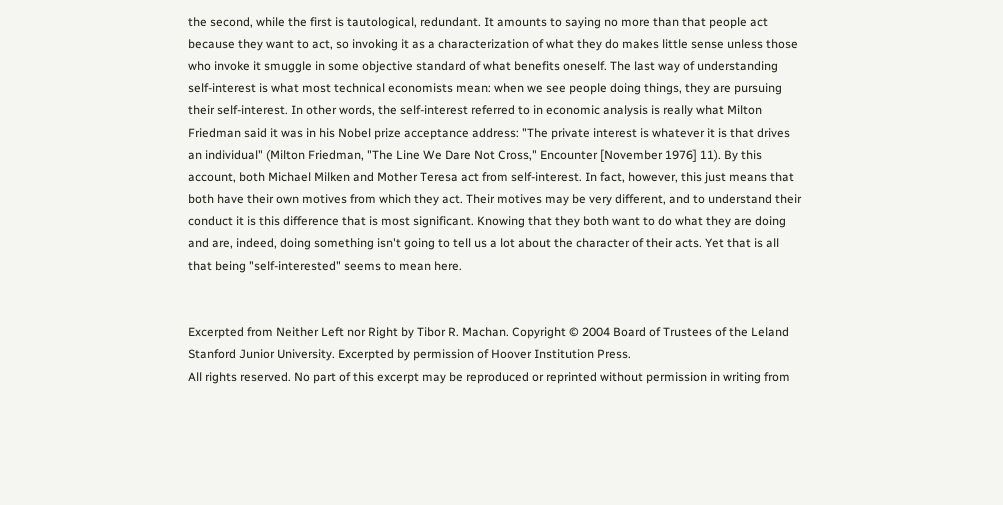the second, while the first is tautological, redundant. It amounts to saying no more than that people act because they want to act, so invoking it as a characterization of what they do makes little sense unless those who invoke it smuggle in some objective standard of what benefits oneself. The last way of understanding self-interest is what most technical economists mean: when we see people doing things, they are pursuing their self-interest. In other words, the self-interest referred to in economic analysis is really what Milton Friedman said it was in his Nobel prize acceptance address: "The private interest is whatever it is that drives an individual" (Milton Friedman, "The Line We Dare Not Cross," Encounter [November 1976] 11). By this account, both Michael Milken and Mother Teresa act from self-interest. In fact, however, this just means that both have their own motives from which they act. Their motives may be very different, and to understand their conduct it is this difference that is most significant. Knowing that they both want to do what they are doing and are, indeed, doing something isn't going to tell us a lot about the character of their acts. Yet that is all that being "self-interested" seems to mean here.


Excerpted from Neither Left nor Right by Tibor R. Machan. Copyright © 2004 Board of Trustees of the Leland Stanford Junior University. Excerpted by permission of Hoover Institution Press.
All rights reserved. No part of this excerpt may be reproduced or reprinted without permission in writing from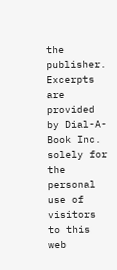the publisher.
Excerpts are provided by Dial-A-Book Inc. solely for the personal use of visitors to this web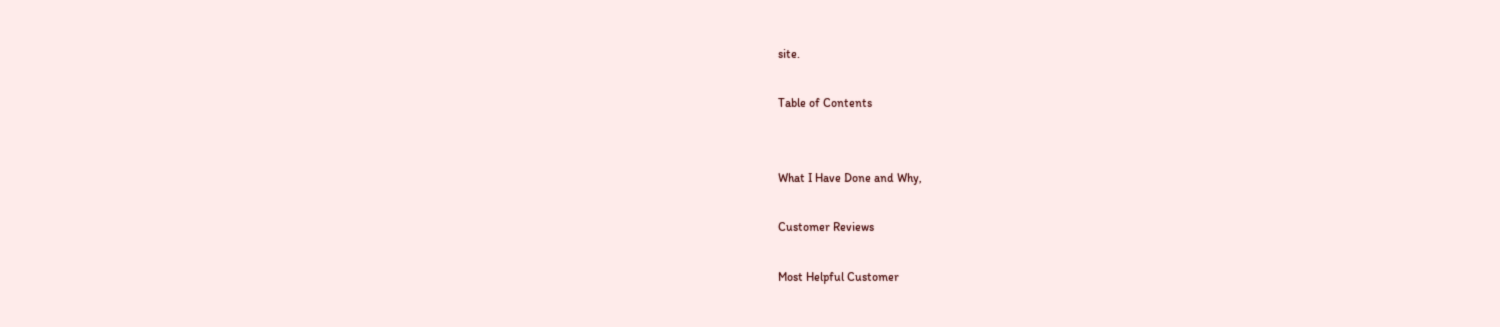site.

Table of Contents


What I Have Done and Why,

Customer Reviews

Most Helpful Customer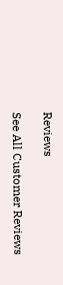Reviews

See All Customer Reviews